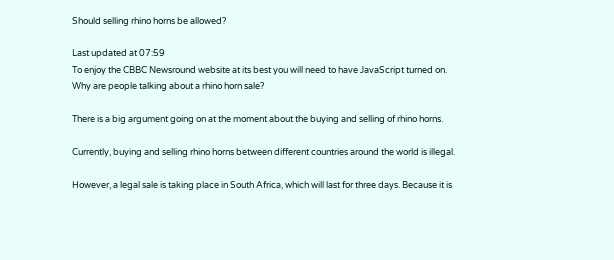Should selling rhino horns be allowed?

Last updated at 07:59
To enjoy the CBBC Newsround website at its best you will need to have JavaScript turned on.
Why are people talking about a rhino horn sale?

There is a big argument going on at the moment about the buying and selling of rhino horns.

Currently, buying and selling rhino horns between different countries around the world is illegal.

However, a legal sale is taking place in South Africa, which will last for three days. Because it is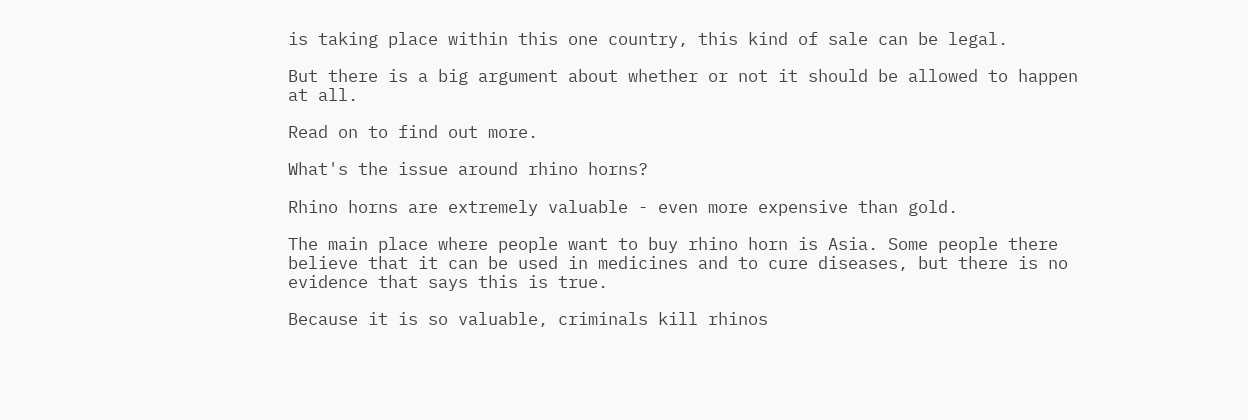is taking place within this one country, this kind of sale can be legal.

But there is a big argument about whether or not it should be allowed to happen at all.

Read on to find out more.

What's the issue around rhino horns?

Rhino horns are extremely valuable - even more expensive than gold.

The main place where people want to buy rhino horn is Asia. Some people there believe that it can be used in medicines and to cure diseases, but there is no evidence that says this is true.

Because it is so valuable, criminals kill rhinos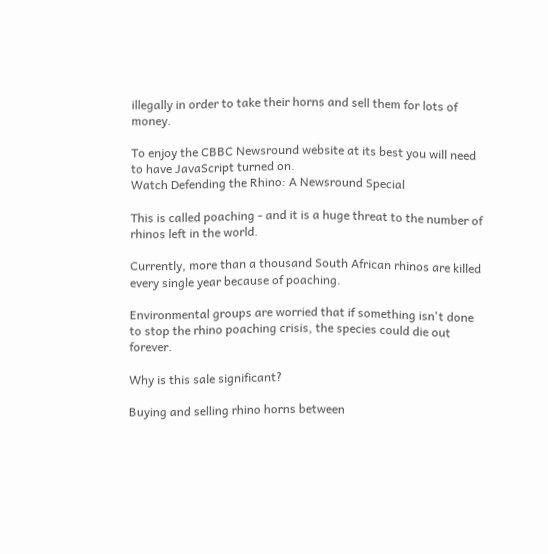illegally in order to take their horns and sell them for lots of money.

To enjoy the CBBC Newsround website at its best you will need to have JavaScript turned on.
Watch Defending the Rhino: A Newsround Special

This is called poaching - and it is a huge threat to the number of rhinos left in the world.

Currently, more than a thousand South African rhinos are killed every single year because of poaching.

Environmental groups are worried that if something isn't done to stop the rhino poaching crisis, the species could die out forever.

Why is this sale significant?

Buying and selling rhino horns between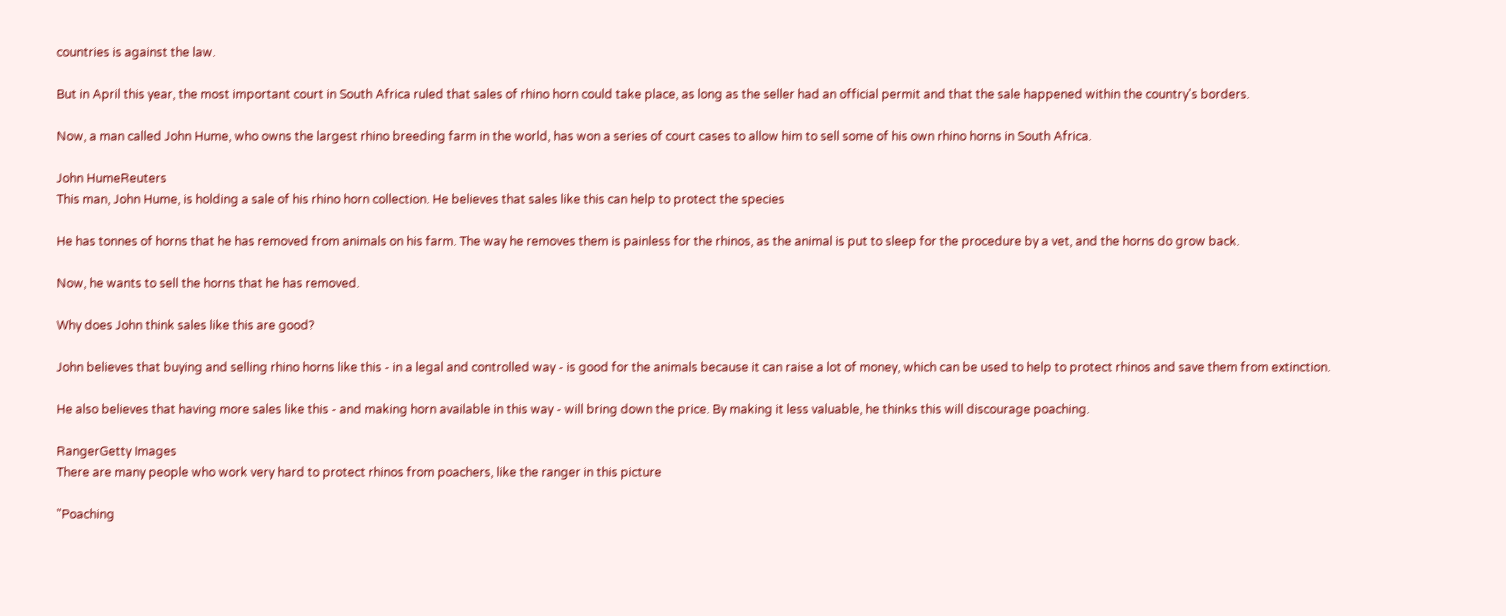countries is against the law.

But in April this year, the most important court in South Africa ruled that sales of rhino horn could take place, as long as the seller had an official permit and that the sale happened within the country's borders.

Now, a man called John Hume, who owns the largest rhino breeding farm in the world, has won a series of court cases to allow him to sell some of his own rhino horns in South Africa.

John HumeReuters
This man, John Hume, is holding a sale of his rhino horn collection. He believes that sales like this can help to protect the species

He has tonnes of horns that he has removed from animals on his farm. The way he removes them is painless for the rhinos, as the animal is put to sleep for the procedure by a vet, and the horns do grow back.

Now, he wants to sell the horns that he has removed.

Why does John think sales like this are good?

John believes that buying and selling rhino horns like this - in a legal and controlled way - is good for the animals because it can raise a lot of money, which can be used to help to protect rhinos and save them from extinction.

He also believes that having more sales like this - and making horn available in this way - will bring down the price. By making it less valuable, he thinks this will discourage poaching.

RangerGetty Images
There are many people who work very hard to protect rhinos from poachers, like the ranger in this picture

"Poaching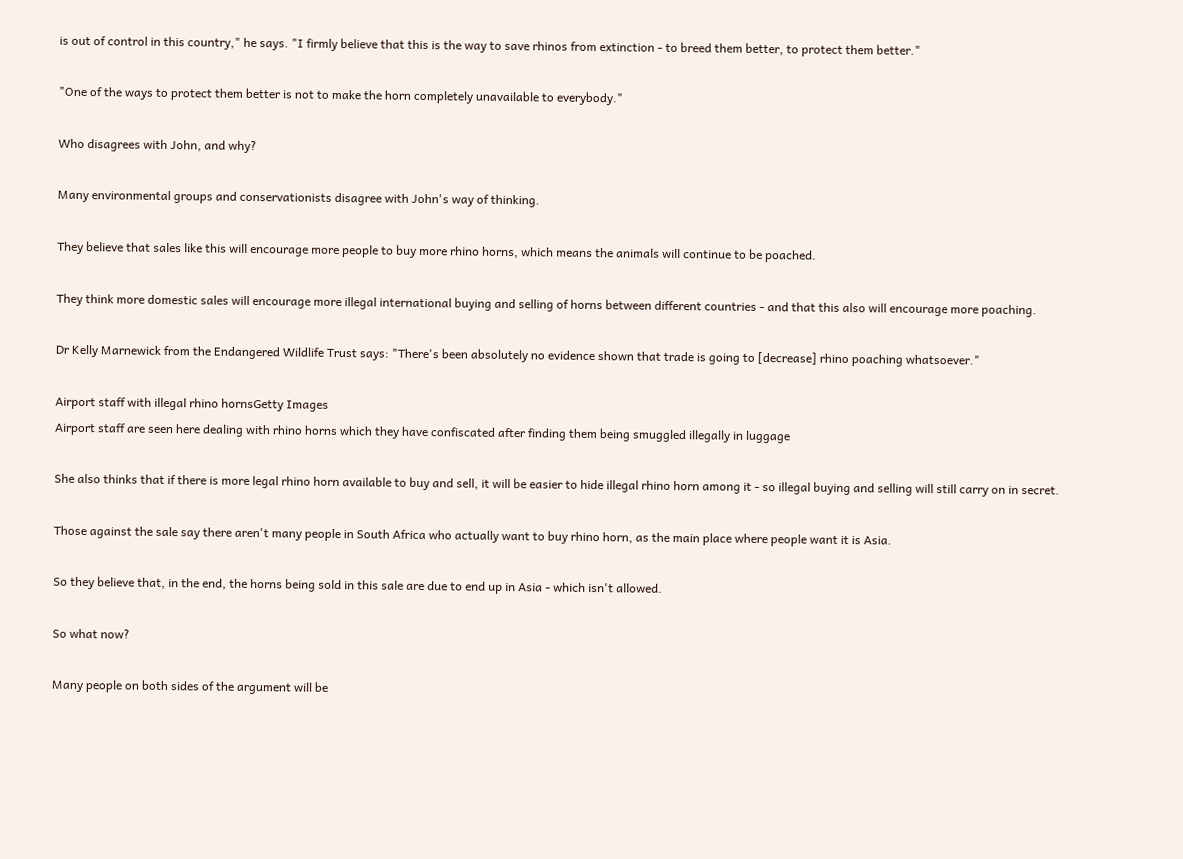is out of control in this country," he says. "I firmly believe that this is the way to save rhinos from extinction - to breed them better, to protect them better."

"One of the ways to protect them better is not to make the horn completely unavailable to everybody."

Who disagrees with John, and why?

Many environmental groups and conservationists disagree with John's way of thinking.

They believe that sales like this will encourage more people to buy more rhino horns, which means the animals will continue to be poached.

They think more domestic sales will encourage more illegal international buying and selling of horns between different countries - and that this also will encourage more poaching.

Dr Kelly Marnewick from the Endangered Wildlife Trust says: "There's been absolutely no evidence shown that trade is going to [decrease] rhino poaching whatsoever."

Airport staff with illegal rhino hornsGetty Images
Airport staff are seen here dealing with rhino horns which they have confiscated after finding them being smuggled illegally in luggage

She also thinks that if there is more legal rhino horn available to buy and sell, it will be easier to hide illegal rhino horn among it - so illegal buying and selling will still carry on in secret.

Those against the sale say there aren't many people in South Africa who actually want to buy rhino horn, as the main place where people want it is Asia.

So they believe that, in the end, the horns being sold in this sale are due to end up in Asia - which isn't allowed.

So what now?

Many people on both sides of the argument will be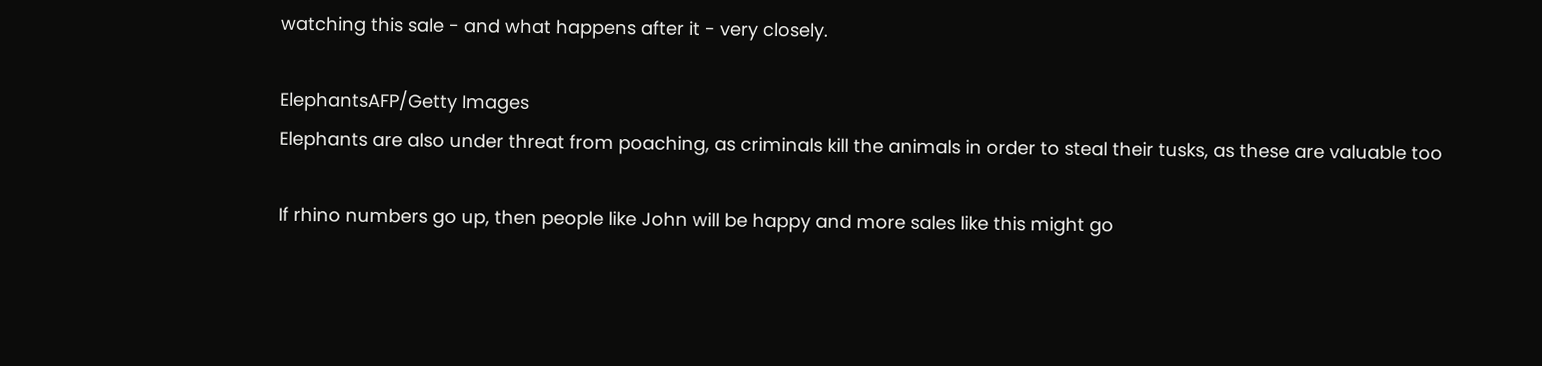watching this sale - and what happens after it - very closely.

ElephantsAFP/Getty Images
Elephants are also under threat from poaching, as criminals kill the animals in order to steal their tusks, as these are valuable too

If rhino numbers go up, then people like John will be happy and more sales like this might go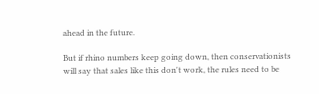ahead in the future.

But if rhino numbers keep going down, then conservationists will say that sales like this don't work, the rules need to be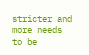stricter and more needs to be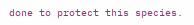done to protect this species.